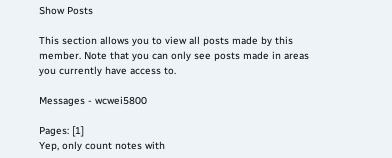Show Posts

This section allows you to view all posts made by this member. Note that you can only see posts made in areas you currently have access to.

Messages - wcwei5800

Pages: [1]
Yep, only count notes with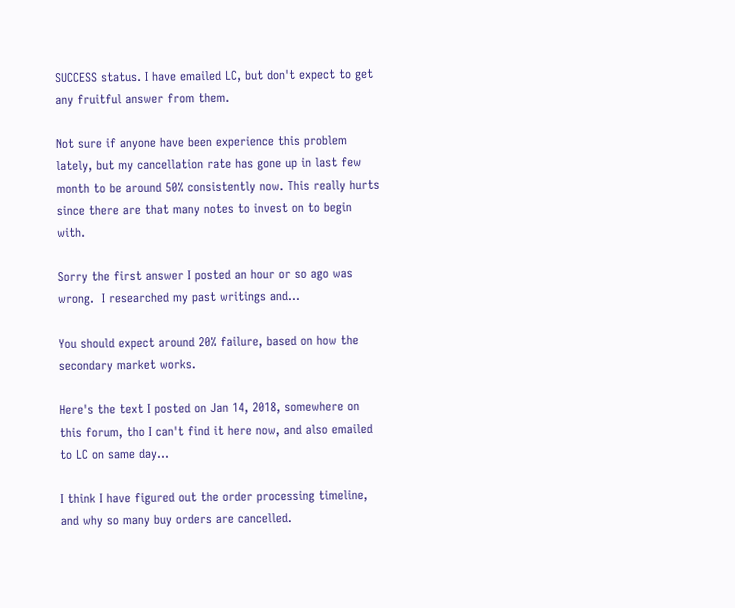SUCCESS status. I have emailed LC, but don't expect to get any fruitful answer from them.

Not sure if anyone have been experience this problem lately, but my cancellation rate has gone up in last few month to be around 50% consistently now. This really hurts since there are that many notes to invest on to begin with.

Sorry the first answer I posted an hour or so ago was wrong.  I researched my past writings and...

You should expect around 20% failure, based on how the secondary market works.

Here's the text I posted on Jan 14, 2018, somewhere on this forum, tho I can't find it here now, and also emailed to LC on same day...

I think I have figured out the order processing timeline, and why so many buy orders are cancelled.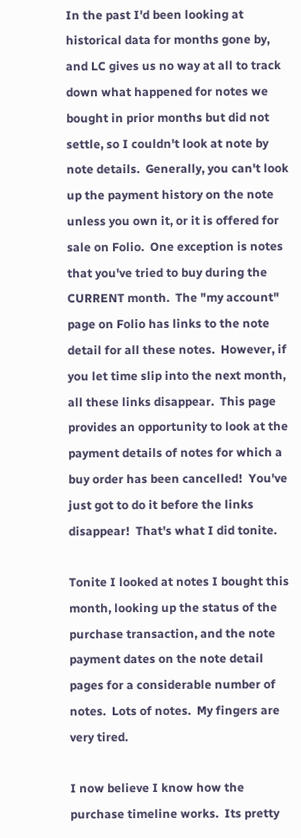In the past I'd been looking at historical data for months gone by, and LC gives us no way at all to track down what happened for notes we bought in prior months but did not settle, so I couldn't look at note by note details.  Generally, you can't look up the payment history on the note unless you own it, or it is offered for sale on Folio.  One exception is notes that you've tried to buy during the CURRENT month.  The "my account" page on Folio has links to the note detail for all these notes.  However, if you let time slip into the next month, all these links disappear.  This page provides an opportunity to look at the payment details of notes for which a buy order has been cancelled!  You've just got to do it before the links disappear!  That's what I did tonite.

Tonite I looked at notes I bought this month, looking up the status of the purchase transaction, and the note payment dates on the note detail pages for a considerable number of notes.  Lots of notes.  My fingers are very tired.

I now believe I know how the purchase timeline works.  Its pretty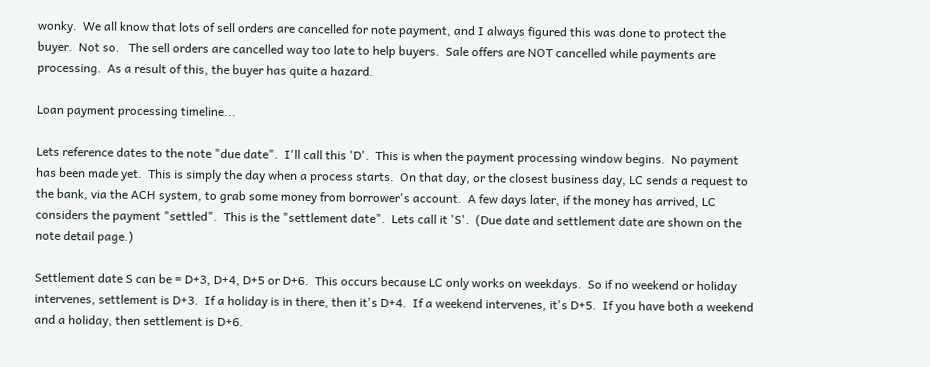wonky.  We all know that lots of sell orders are cancelled for note payment, and I always figured this was done to protect the buyer.  Not so.   The sell orders are cancelled way too late to help buyers.  Sale offers are NOT cancelled while payments are processing.  As a result of this, the buyer has quite a hazard.

Loan payment processing timeline...

Lets reference dates to the note "due date".  I'll call this 'D'.  This is when the payment processing window begins.  No payment has been made yet.  This is simply the day when a process starts.  On that day, or the closest business day, LC sends a request to the bank, via the ACH system, to grab some money from borrower's account.  A few days later, if the money has arrived, LC considers the payment "settled".  This is the "settlement date".  Lets call it 'S'.  (Due date and settlement date are shown on the note detail page.)

Settlement date S can be = D+3, D+4, D+5 or D+6.  This occurs because LC only works on weekdays.  So if no weekend or holiday intervenes, settlement is D+3.  If a holiday is in there, then it's D+4.  If a weekend intervenes, it's D+5.  If you have both a weekend and a holiday, then settlement is D+6.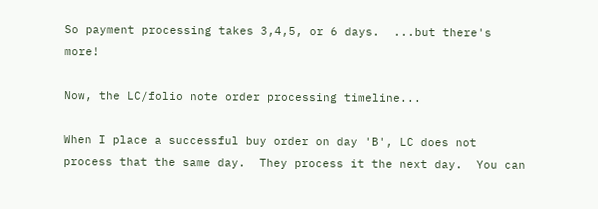So payment processing takes 3,4,5, or 6 days.  ...but there's more!

Now, the LC/folio note order processing timeline...

When I place a successful buy order on day 'B', LC does not process that the same day.  They process it the next day.  You can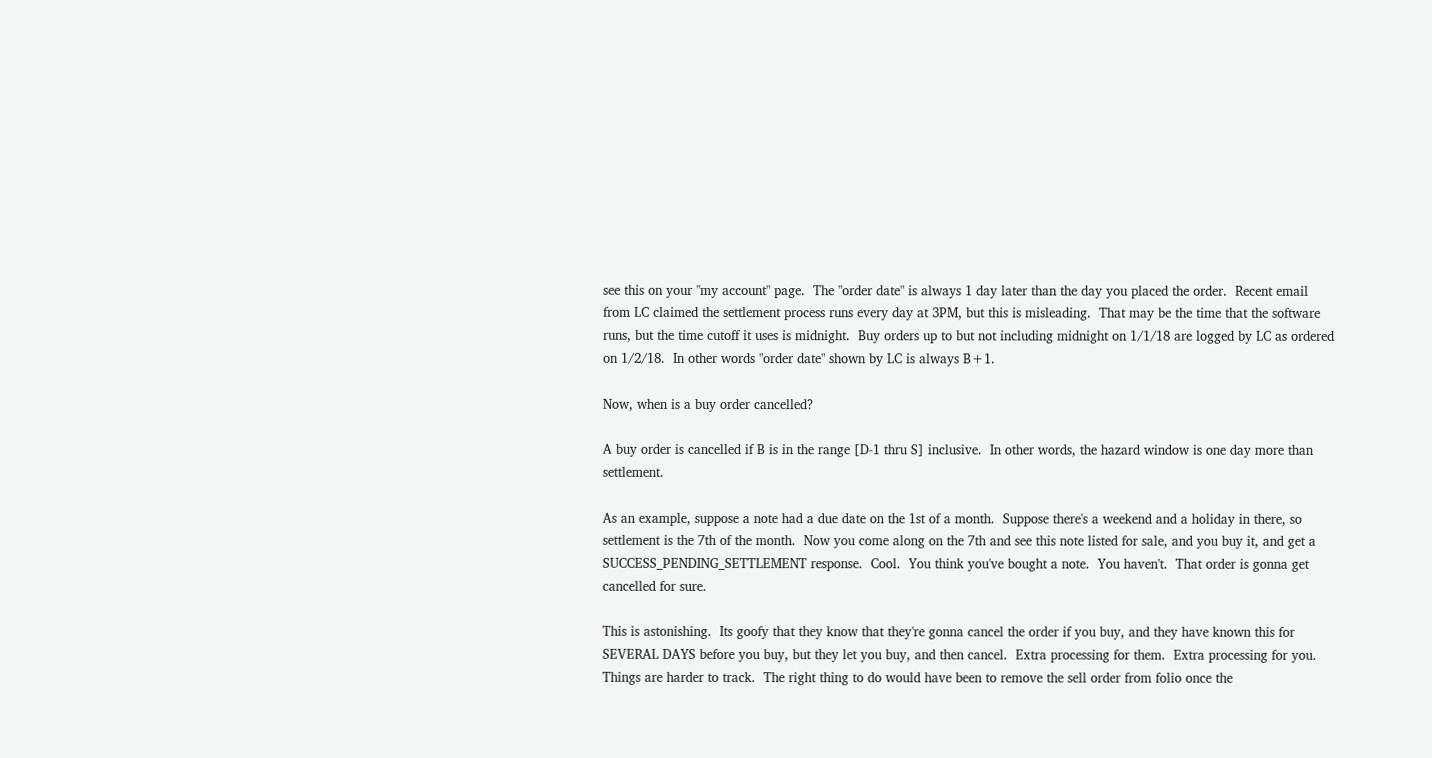see this on your "my account" page.  The "order date" is always 1 day later than the day you placed the order.  Recent email from LC claimed the settlement process runs every day at 3PM, but this is misleading.  That may be the time that the software runs, but the time cutoff it uses is midnight.  Buy orders up to but not including midnight on 1/1/18 are logged by LC as ordered on 1/2/18.  In other words "order date" shown by LC is always B+1.

Now, when is a buy order cancelled?

A buy order is cancelled if B is in the range [D-1 thru S] inclusive.  In other words, the hazard window is one day more than settlement.

As an example, suppose a note had a due date on the 1st of a month.  Suppose there's a weekend and a holiday in there, so settlement is the 7th of the month.  Now you come along on the 7th and see this note listed for sale, and you buy it, and get a SUCCESS_PENDING_SETTLEMENT response.  Cool.  You think you've bought a note.  You haven't.  That order is gonna get cancelled for sure.

This is astonishing.  Its goofy that they know that they're gonna cancel the order if you buy, and they have known this for SEVERAL DAYS before you buy, but they let you buy, and then cancel.  Extra processing for them.  Extra processing for you.  Things are harder to track.  The right thing to do would have been to remove the sell order from folio once the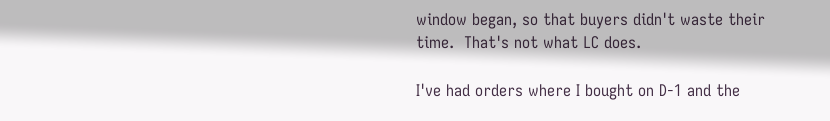window began, so that buyers didn't waste their time.  That's not what LC does.

I've had orders where I bought on D-1 and the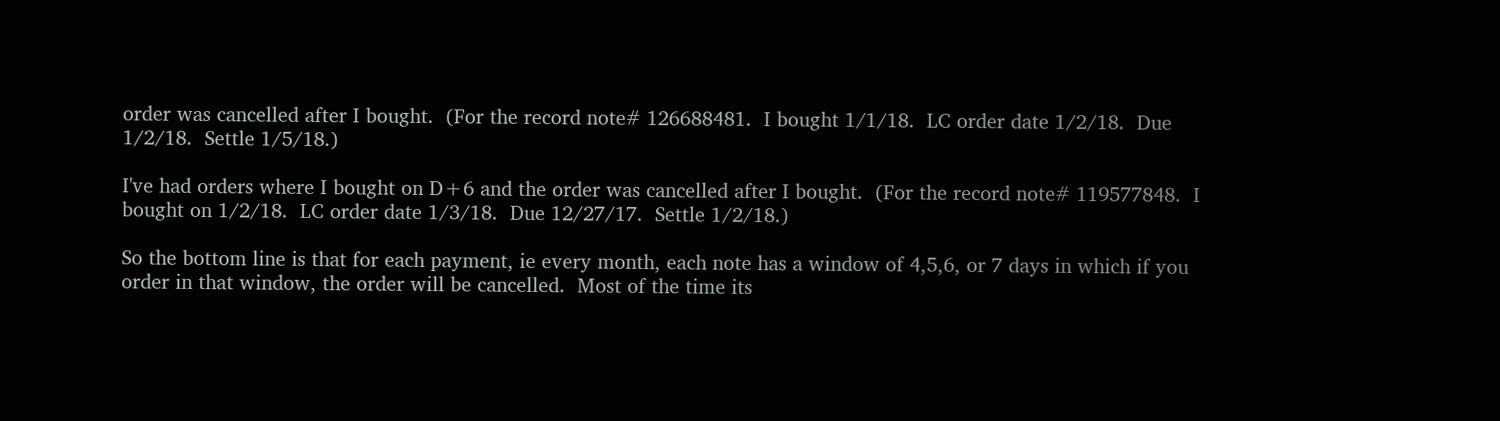order was cancelled after I bought.  (For the record note# 126688481.  I bought 1/1/18.  LC order date 1/2/18.  Due 1/2/18.  Settle 1/5/18.)

I've had orders where I bought on D+6 and the order was cancelled after I bought.  (For the record note# 119577848.  I bought on 1/2/18.  LC order date 1/3/18.  Due 12/27/17.  Settle 1/2/18.)

So the bottom line is that for each payment, ie every month, each note has a window of 4,5,6, or 7 days in which if you order in that window, the order will be cancelled.  Most of the time its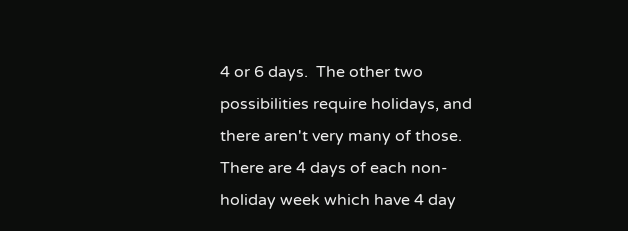4 or 6 days.  The other two possibilities require holidays, and there aren't very many of those.  There are 4 days of each non-holiday week which have 4 day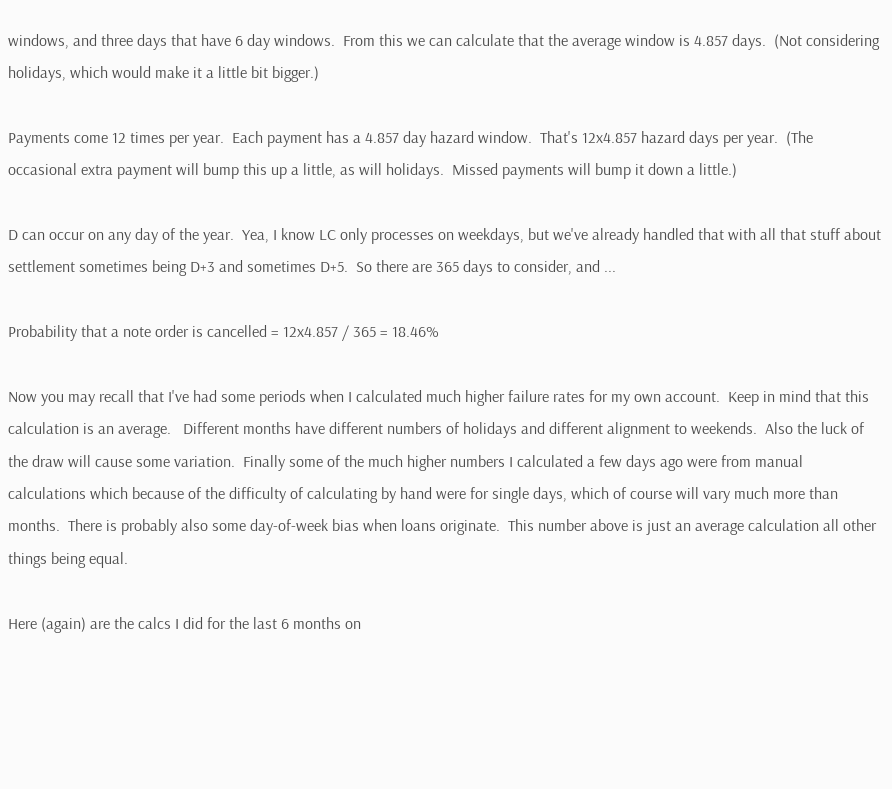windows, and three days that have 6 day windows.  From this we can calculate that the average window is 4.857 days.  (Not considering holidays, which would make it a little bit bigger.)

Payments come 12 times per year.  Each payment has a 4.857 day hazard window.  That's 12x4.857 hazard days per year.  (The occasional extra payment will bump this up a little, as will holidays.  Missed payments will bump it down a little.)

D can occur on any day of the year.  Yea, I know LC only processes on weekdays, but we've already handled that with all that stuff about settlement sometimes being D+3 and sometimes D+5.  So there are 365 days to consider, and ...

Probability that a note order is cancelled = 12x4.857 / 365 = 18.46%

Now you may recall that I've had some periods when I calculated much higher failure rates for my own account.  Keep in mind that this calculation is an average.   Different months have different numbers of holidays and different alignment to weekends.  Also the luck of the draw will cause some variation.  Finally some of the much higher numbers I calculated a few days ago were from manual calculations which because of the difficulty of calculating by hand were for single days, which of course will vary much more than months.  There is probably also some day-of-week bias when loans originate.  This number above is just an average calculation all other things being equal.

Here (again) are the calcs I did for the last 6 months on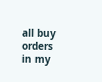all buy orders in my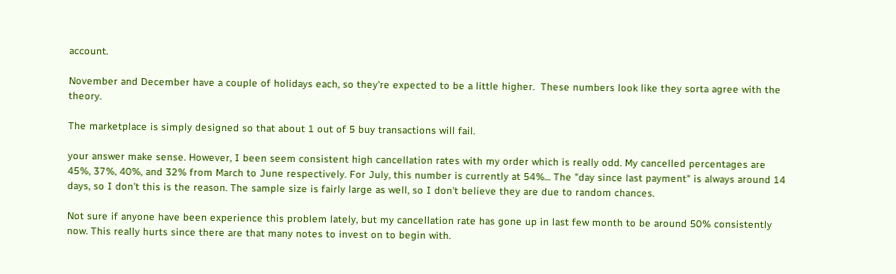account.

November and December have a couple of holidays each, so they're expected to be a little higher.  These numbers look like they sorta agree with the theory.

The marketplace is simply designed so that about 1 out of 5 buy transactions will fail.

your answer make sense. However, I been seem consistent high cancellation rates with my order which is really odd. My cancelled percentages are 45%, 37%, 40%, and 32% from March to June respectively. For July, this number is currently at 54%... The "day since last payment" is always around 14 days, so I don't this is the reason. The sample size is fairly large as well, so I don't believe they are due to random chances.

Not sure if anyone have been experience this problem lately, but my cancellation rate has gone up in last few month to be around 50% consistently now. This really hurts since there are that many notes to invest on to begin with.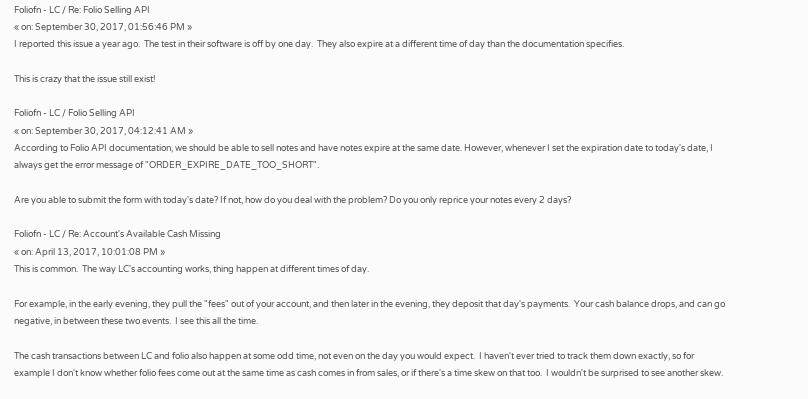Foliofn - LC / Re: Folio Selling API
« on: September 30, 2017, 01:56:46 PM »
I reported this issue a year ago.  The test in their software is off by one day.  They also expire at a different time of day than the documentation specifies.

This is crazy that the issue still exist!

Foliofn - LC / Folio Selling API
« on: September 30, 2017, 04:12:41 AM »
According to Folio API documentation, we should be able to sell notes and have notes expire at the same date. However, whenever I set the expiration date to today's date, I always get the error message of "ORDER_EXPIRE_DATE_TOO_SHORT".

Are you able to submit the form with today's date? If not, how do you deal with the problem? Do you only reprice your notes every 2 days?

Foliofn - LC / Re: Account's Available Cash Missing
« on: April 13, 2017, 10:01:08 PM »
This is common.  The way LC's accounting works, thing happen at different times of day.

For example, in the early evening, they pull the "fees" out of your account, and then later in the evening, they deposit that day's payments.  Your cash balance drops, and can go negative, in between these two events.  I see this all the time.

The cash transactions between LC and folio also happen at some odd time, not even on the day you would expect.  I haven't ever tried to track them down exactly, so for example I don't know whether folio fees come out at the same time as cash comes in from sales, or if there's a time skew on that too.  I wouldn't be surprised to see another skew.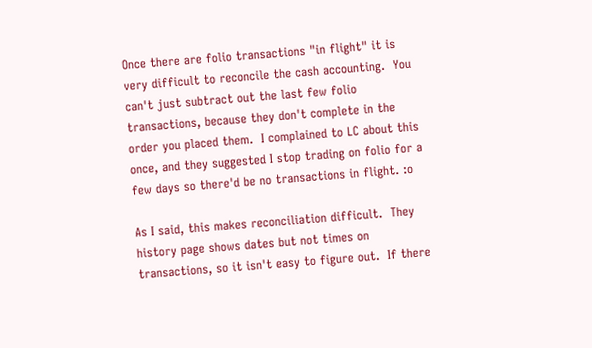Once there are folio transactions "in flight" it is very difficult to reconcile the cash accounting.  You can't just subtract out the last few folio transactions, because they don't complete in the order you placed them.  I complained to LC about this once, and they suggested I stop trading on folio for a few days so there'd be no transactions in flight. :o

As I said, this makes reconciliation difficult.  They history page shows dates but not times on transactions, so it isn't easy to figure out.  If there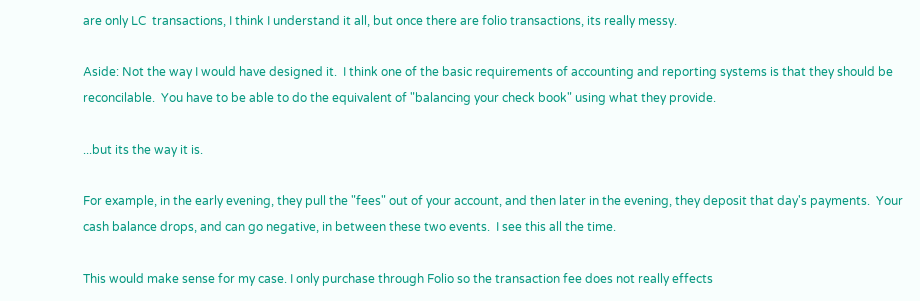are only LC  transactions, I think I understand it all, but once there are folio transactions, its really messy.

Aside: Not the way I would have designed it.  I think one of the basic requirements of accounting and reporting systems is that they should be reconcilable.  You have to be able to do the equivalent of "balancing your check book" using what they provide.

...but its the way it is.

For example, in the early evening, they pull the "fees" out of your account, and then later in the evening, they deposit that day's payments.  Your cash balance drops, and can go negative, in between these two events.  I see this all the time.

This would make sense for my case. I only purchase through Folio so the transaction fee does not really effects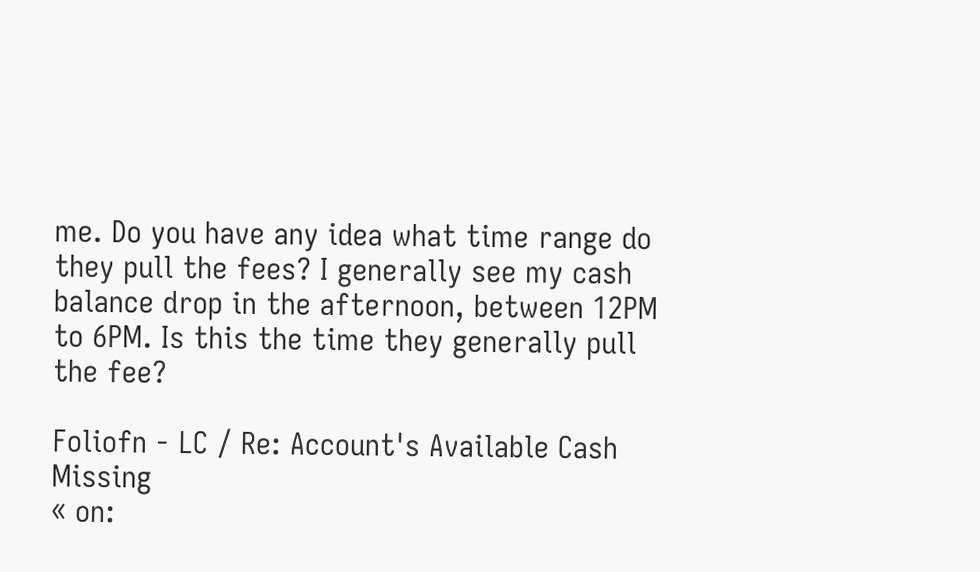me. Do you have any idea what time range do they pull the fees? I generally see my cash balance drop in the afternoon, between 12PM to 6PM. Is this the time they generally pull the fee?

Foliofn - LC / Re: Account's Available Cash Missing
« on: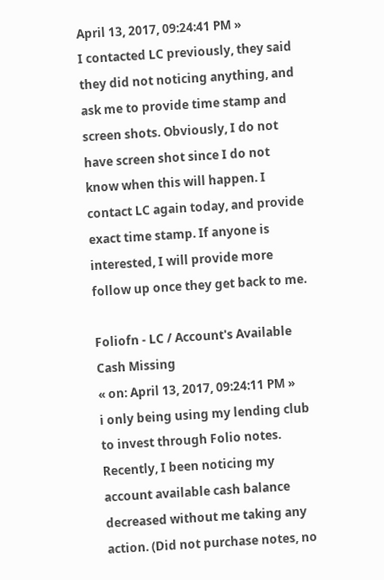April 13, 2017, 09:24:41 PM »
I contacted LC previously, they said they did not noticing anything, and ask me to provide time stamp and screen shots. Obviously, I do not have screen shot since I do not know when this will happen. I contact LC again today, and provide exact time stamp. If anyone is interested, I will provide more follow up once they get back to me.

Foliofn - LC / Account's Available Cash Missing
« on: April 13, 2017, 09:24:11 PM »
i only being using my lending club to invest through Folio notes. Recently, I been noticing my account available cash balance decreased without me taking any action. (Did not purchase notes, no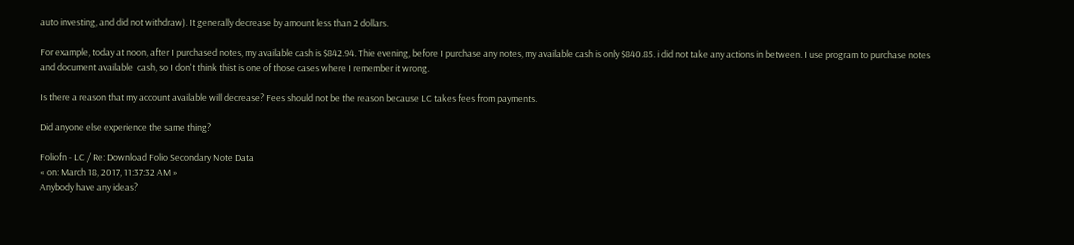auto investing, and did not withdraw). It generally decrease by amount less than 2 dollars.

For example, today at noon, after I purchased notes, my available cash is $842.94. Thie evening, before I purchase any notes, my available cash is only $840.85. i did not take any actions in between. I use program to purchase notes and document available  cash, so I don't think thist is one of those cases where I remember it wrong.

Is there a reason that my account available will decrease? Fees should not be the reason because LC takes fees from payments.

Did anyone else experience the same thing?

Foliofn - LC / Re: Download Folio Secondary Note Data
« on: March 18, 2017, 11:37:32 AM »
Anybody have any ideas?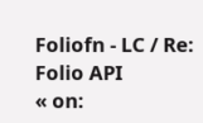Foliofn - LC / Re: Folio API
« on: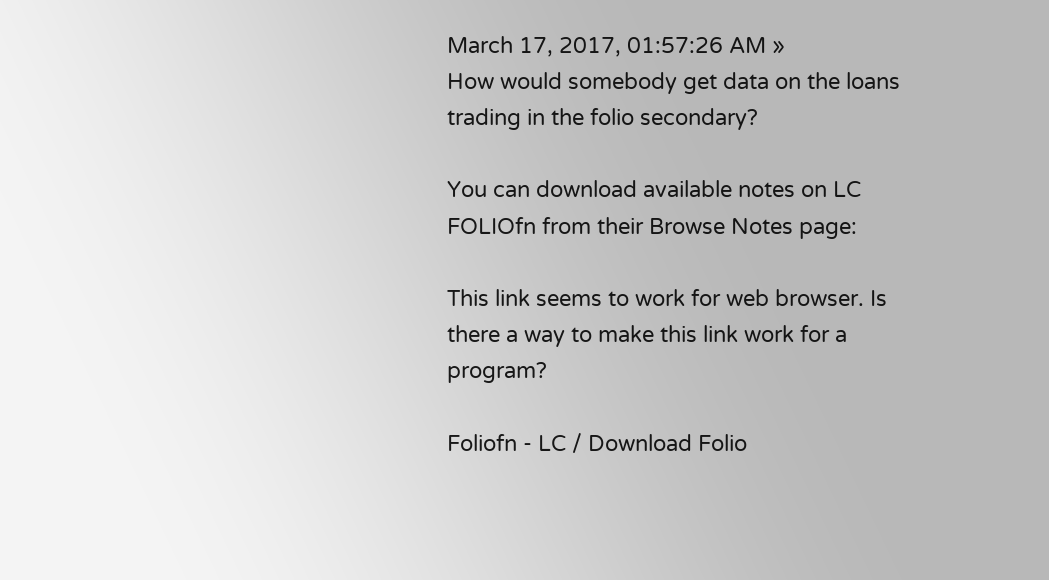March 17, 2017, 01:57:26 AM »
How would somebody get data on the loans trading in the folio secondary?

You can download available notes on LC FOLIOfn from their Browse Notes page:

This link seems to work for web browser. Is there a way to make this link work for a program?

Foliofn - LC / Download Folio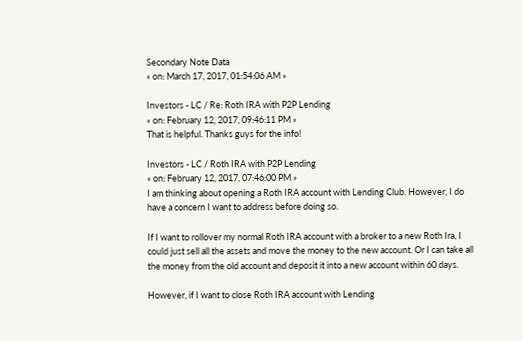Secondary Note Data
« on: March 17, 2017, 01:54:06 AM »

Investors - LC / Re: Roth IRA with P2P Lending
« on: February 12, 2017, 09:46:11 PM »
That is helpful. Thanks guys for the info!

Investors - LC / Roth IRA with P2P Lending
« on: February 12, 2017, 07:46:00 PM »
I am thinking about opening a Roth IRA account with Lending Club. However, I do have a concern I want to address before doing so.

If I want to rollover my normal Roth IRA account with a broker to a new Roth Ira, I could just sell all the assets and move the money to the new account. Or I can take all the money from the old account and deposit it into a new account within 60 days.

However, if I want to close Roth IRA account with Lending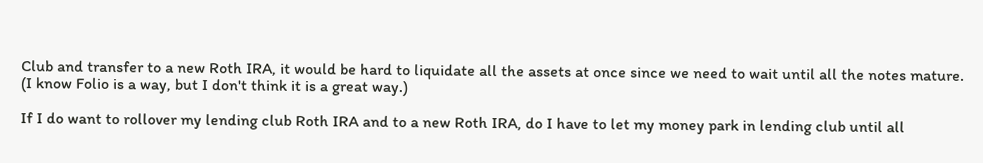Club and transfer to a new Roth IRA, it would be hard to liquidate all the assets at once since we need to wait until all the notes mature. (I know Folio is a way, but I don't think it is a great way.)

If I do want to rollover my lending club Roth IRA and to a new Roth IRA, do I have to let my money park in lending club until all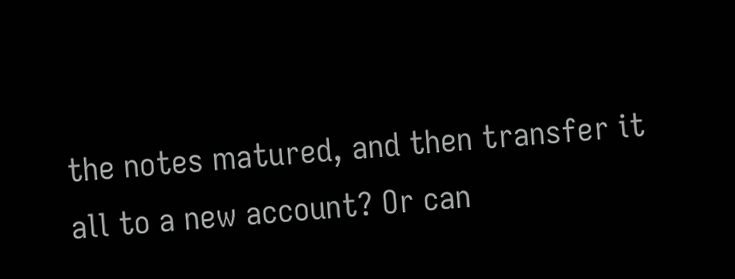the notes matured, and then transfer it all to a new account? Or can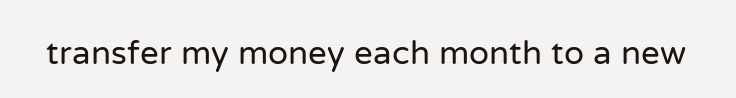transfer my money each month to a new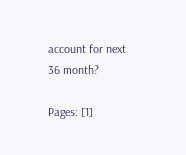account for next 36 month?

Pages: [1]